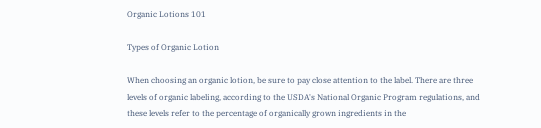Organic Lotions 101

Types of Organic Lotion

When choosing an organic lotion, be sure to pay close attention to the label. There are three levels of organic labeling, according to the USDA's National Organic Program regulations, and these levels refer to the percentage of organically grown ingredients in the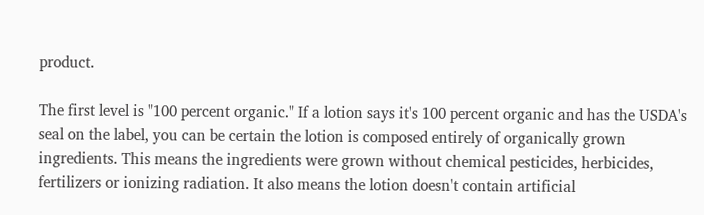product.

The first level is "100 percent organic." If a lotion says it's 100 percent organic and has the USDA's seal on the label, you can be certain the lotion is composed entirely of organically grown ingredients. This means the ingredients were grown without chemical pesticides, herbicides, fertilizers or ionizing radiation. It also means the lotion doesn't contain artificial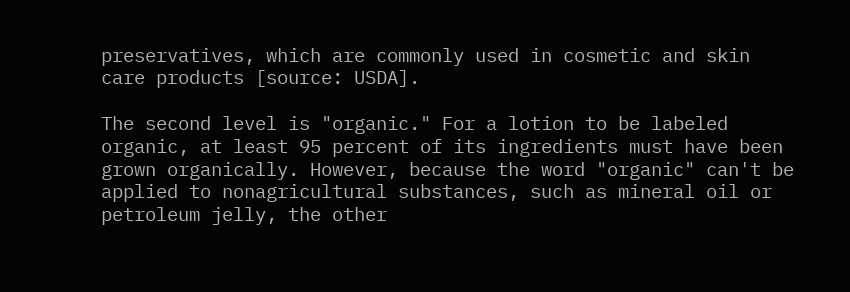preservatives, which are commonly used in cosmetic and skin care products [source: USDA].

The second level is "organic." For a lotion to be labeled organic, at least 95 percent of its ingredients must have been grown organically. However, because the word "organic" can't be applied to nonagricultural substances, such as mineral oil or petroleum jelly, the other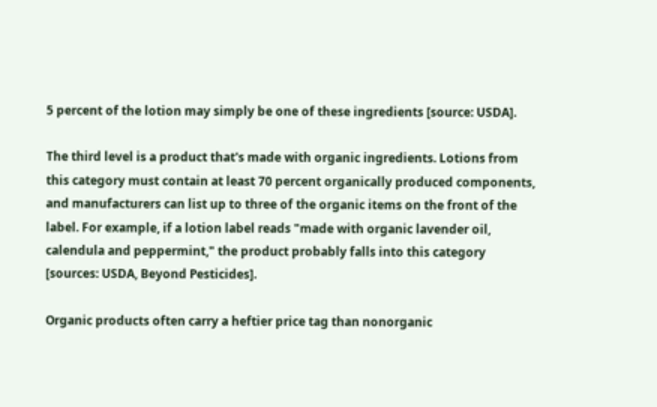5 percent of the lotion may simply be one of these ingredients [source: USDA].

The third level is a product that's made with organic ingredients. Lotions from this category must contain at least 70 percent organically produced components, and manufacturers can list up to three of the organic items on the front of the label. For example, if a lotion label reads "made with organic lavender oil, calendula and peppermint," the product probably falls into this category [sources: USDA, Beyond Pesticides].

Organic products often carry a heftier price tag than nonorganic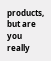products, but are you really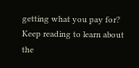getting what you pay for? Keep reading to learn about the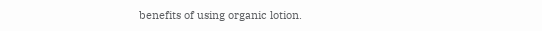benefits of using organic lotion.